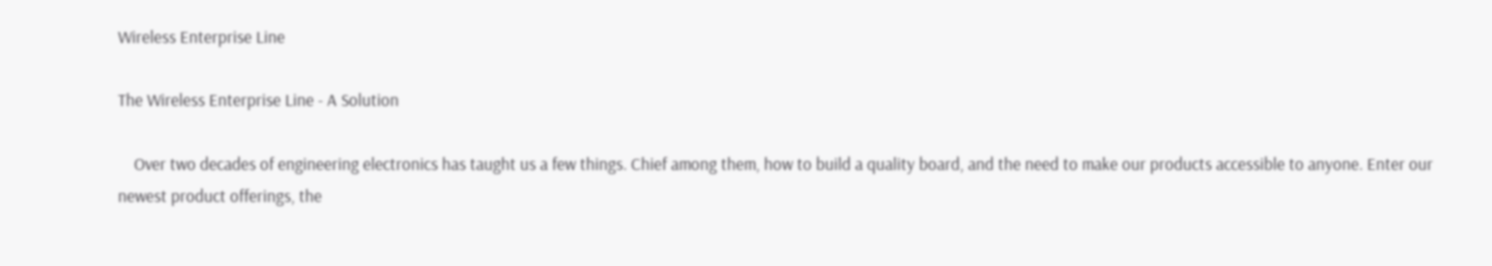Wireless Enterprise Line

The Wireless Enterprise Line - A Solution

    Over two decades of engineering electronics has taught us a few things. Chief among them, how to build a quality board, and the need to make our products accessible to anyone. Enter our newest product offerings, the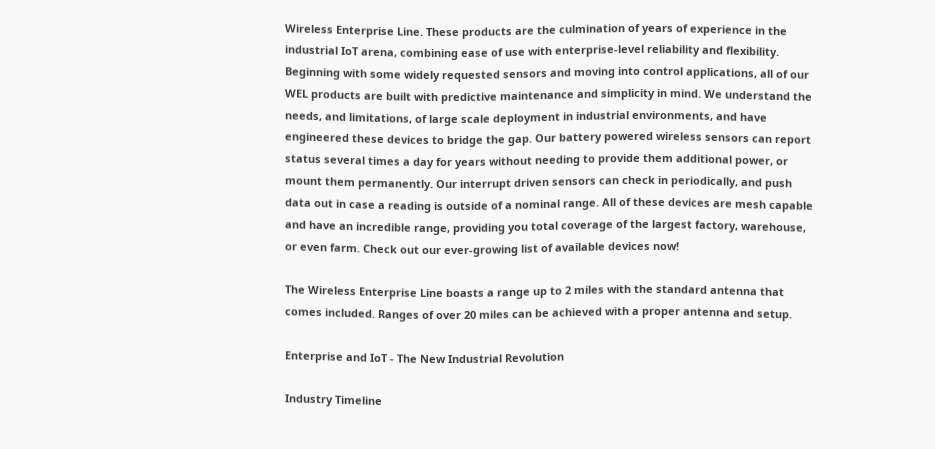Wireless Enterprise Line. These products are the culmination of years of experience in the industrial IoT arena, combining ease of use with enterprise-level reliability and flexibility. Beginning with some widely requested sensors and moving into control applications, all of our WEL products are built with predictive maintenance and simplicity in mind. We understand the needs, and limitations, of large scale deployment in industrial environments, and have engineered these devices to bridge the gap. Our battery powered wireless sensors can report status several times a day for years without needing to provide them additional power, or mount them permanently. Our interrupt driven sensors can check in periodically, and push data out in case a reading is outside of a nominal range. All of these devices are mesh capable and have an incredible range, providing you total coverage of the largest factory, warehouse, or even farm. Check out our ever-growing list of available devices now!

The Wireless Enterprise Line boasts a range up to 2 miles with the standard antenna that comes included. Ranges of over 20 miles can be achieved with a proper antenna and setup.

Enterprise and IoT - The New Industrial Revolution

Industry Timeline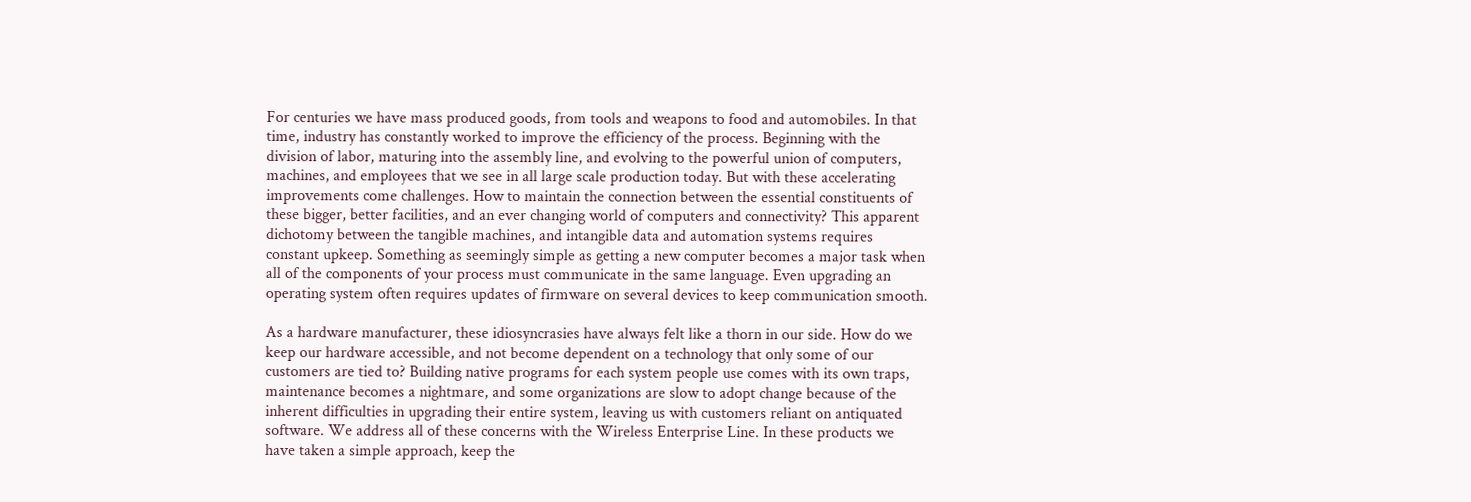For centuries we have mass produced goods, from tools and weapons to food and automobiles. In that time, industry has constantly worked to improve the efficiency of the process. Beginning with the division of labor, maturing into the assembly line, and evolving to the powerful union of computers, machines, and employees that we see in all large scale production today. But with these accelerating improvements come challenges. How to maintain the connection between the essential constituents of these bigger, better facilities, and an ever changing world of computers and connectivity? This apparent dichotomy between the tangible machines, and intangible data and automation systems requires constant upkeep. Something as seemingly simple as getting a new computer becomes a major task when all of the components of your process must communicate in the same language. Even upgrading an operating system often requires updates of firmware on several devices to keep communication smooth.

As a hardware manufacturer, these idiosyncrasies have always felt like a thorn in our side. How do we keep our hardware accessible, and not become dependent on a technology that only some of our customers are tied to? Building native programs for each system people use comes with its own traps, maintenance becomes a nightmare, and some organizations are slow to adopt change because of the inherent difficulties in upgrading their entire system, leaving us with customers reliant on antiquated software. We address all of these concerns with the Wireless Enterprise Line. In these products we have taken a simple approach, keep the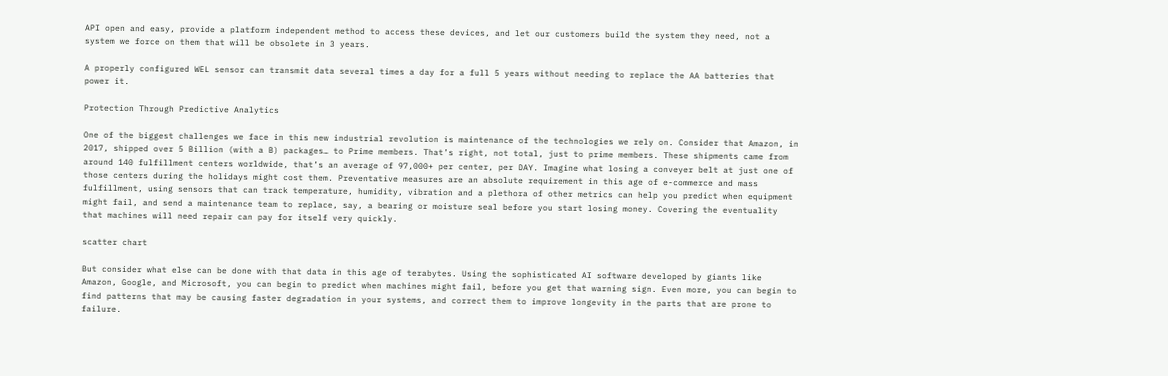API open and easy, provide a platform independent method to access these devices, and let our customers build the system they need, not a system we force on them that will be obsolete in 3 years.

A properly configured WEL sensor can transmit data several times a day for a full 5 years without needing to replace the AA batteries that power it.

Protection Through Predictive Analytics

One of the biggest challenges we face in this new industrial revolution is maintenance of the technologies we rely on. Consider that Amazon, in 2017, shipped over 5 Billion (with a B) packages… to Prime members. That’s right, not total, just to prime members. These shipments came from around 140 fulfillment centers worldwide, that’s an average of 97,000+ per center, per DAY. Imagine what losing a conveyer belt at just one of those centers during the holidays might cost them. Preventative measures are an absolute requirement in this age of e-commerce and mass fulfillment, using sensors that can track temperature, humidity, vibration and a plethora of other metrics can help you predict when equipment might fail, and send a maintenance team to replace, say, a bearing or moisture seal before you start losing money. Covering the eventuality that machines will need repair can pay for itself very quickly.

scatter chart

But consider what else can be done with that data in this age of terabytes. Using the sophisticated AI software developed by giants like Amazon, Google, and Microsoft, you can begin to predict when machines might fail, before you get that warning sign. Even more, you can begin to find patterns that may be causing faster degradation in your systems, and correct them to improve longevity in the parts that are prone to failure.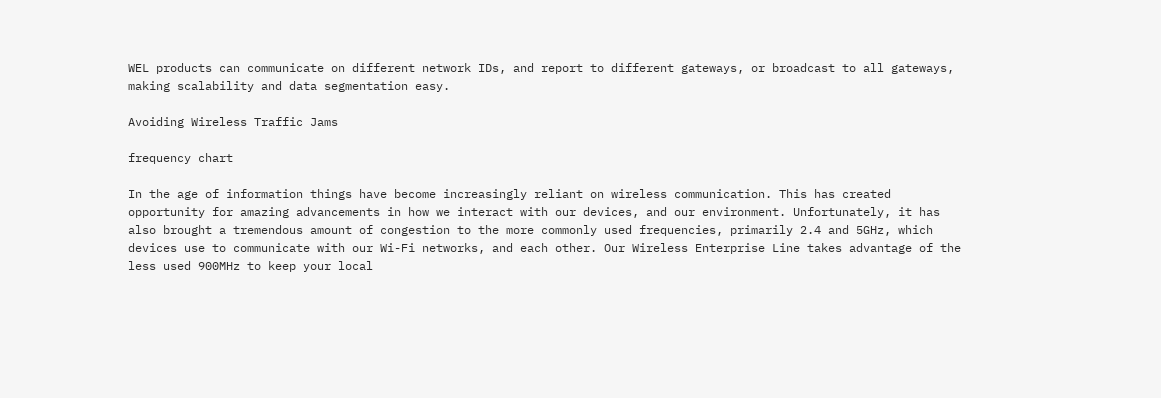WEL products can communicate on different network IDs, and report to different gateways, or broadcast to all gateways, making scalability and data segmentation easy.

Avoiding Wireless Traffic Jams

frequency chart

In the age of information things have become increasingly reliant on wireless communication. This has created opportunity for amazing advancements in how we interact with our devices, and our environment. Unfortunately, it has also brought a tremendous amount of congestion to the more commonly used frequencies, primarily 2.4 and 5GHz, which devices use to communicate with our Wi-Fi networks, and each other. Our Wireless Enterprise Line takes advantage of the less used 900MHz to keep your local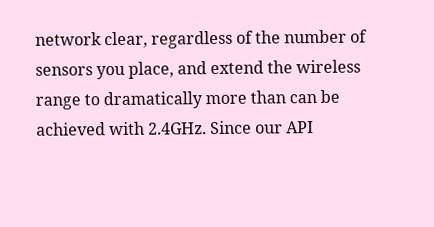network clear, regardless of the number of sensors you place, and extend the wireless range to dramatically more than can be achieved with 2.4GHz. Since our API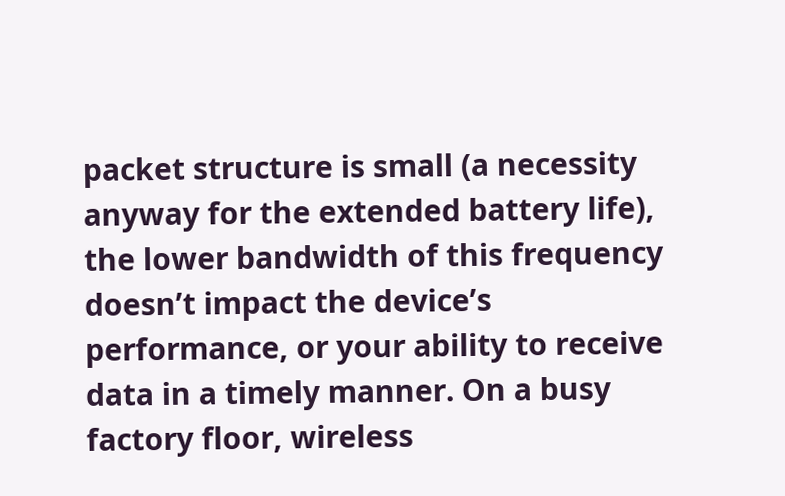packet structure is small (a necessity anyway for the extended battery life), the lower bandwidth of this frequency doesn’t impact the device’s performance, or your ability to receive data in a timely manner. On a busy factory floor, wireless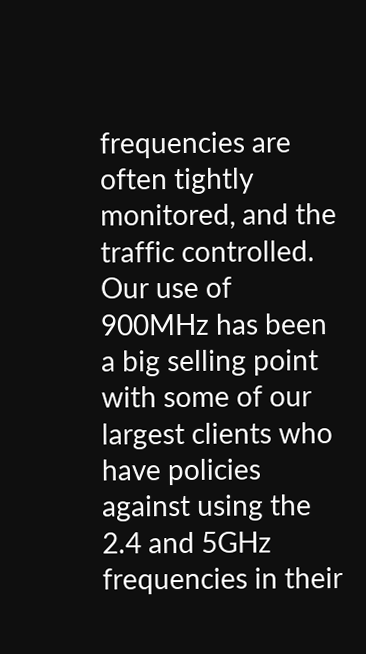frequencies are often tightly monitored, and the traffic controlled. Our use of 900MHz has been a big selling point with some of our largest clients who have policies against using the 2.4 and 5GHz frequencies in their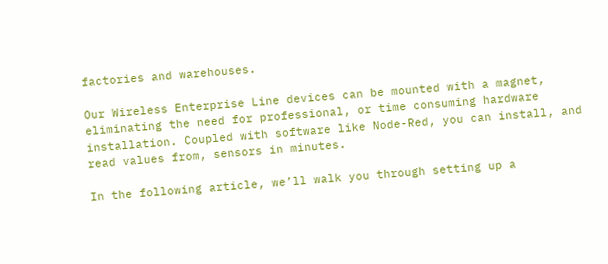factories and warehouses.

Our Wireless Enterprise Line devices can be mounted with a magnet, eliminating the need for professional, or time consuming hardware installation. Coupled with software like Node-Red, you can install, and read values from, sensors in minutes.

In the following article, we’ll walk you through setting up a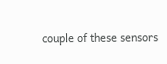couple of these sensors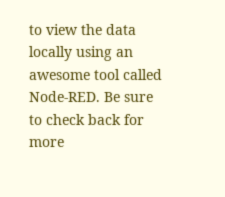to view the data locally using an awesome tool called Node-RED. Be sure to check back for more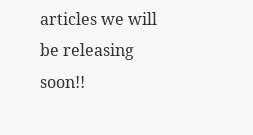articles we will be releasing soon!!